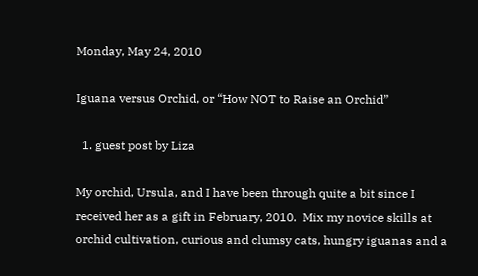Monday, May 24, 2010

Iguana versus Orchid, or “How NOT to Raise an Orchid”

  1. guest post by Liza

My orchid, Ursula, and I have been through quite a bit since I received her as a gift in February, 2010.  Mix my novice skills at orchid cultivation, curious and clumsy cats, hungry iguanas and a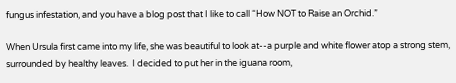fungus infestation, and you have a blog post that I like to call “How NOT to Raise an Orchid.”

When Ursula first came into my life, she was beautiful to look at--a purple and white flower atop a strong stem, surrounded by healthy leaves.  I decided to put her in the iguana room,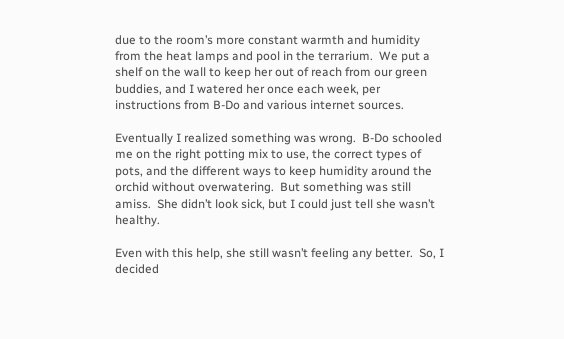due to the room’s more constant warmth and humidity from the heat lamps and pool in the terrarium.  We put a shelf on the wall to keep her out of reach from our green buddies, and I watered her once each week, per instructions from B-Do and various internet sources.

Eventually I realized something was wrong.  B-Do schooled me on the right potting mix to use, the correct types of pots, and the different ways to keep humidity around the orchid without overwatering.  But something was still amiss.  She didn’t look sick, but I could just tell she wasn’t healthy.

Even with this help, she still wasn’t feeling any better.  So, I decided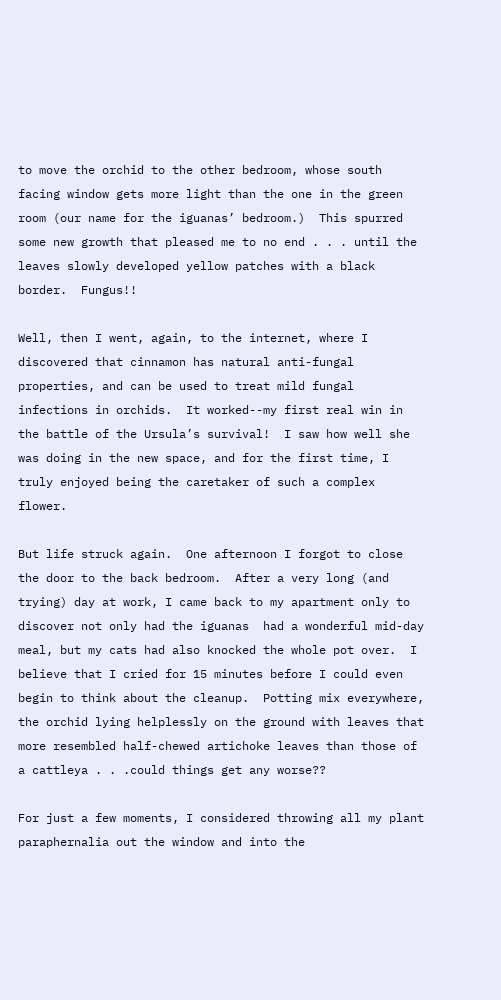to move the orchid to the other bedroom, whose south facing window gets more light than the one in the green room (our name for the iguanas’ bedroom.)  This spurred some new growth that pleased me to no end . . . until the leaves slowly developed yellow patches with a black border.  Fungus!!

Well, then I went, again, to the internet, where I discovered that cinnamon has natural anti-fungal properties, and can be used to treat mild fungal infections in orchids.  It worked--my first real win in the battle of the Ursula’s survival!  I saw how well she was doing in the new space, and for the first time, I truly enjoyed being the caretaker of such a complex flower.

But life struck again.  One afternoon I forgot to close the door to the back bedroom.  After a very long (and trying) day at work, I came back to my apartment only to discover not only had the iguanas  had a wonderful mid-day meal, but my cats had also knocked the whole pot over.  I believe that I cried for 15 minutes before I could even begin to think about the cleanup.  Potting mix everywhere, the orchid lying helplessly on the ground with leaves that more resembled half-chewed artichoke leaves than those of a cattleya . . .could things get any worse??

For just a few moments, I considered throwing all my plant paraphernalia out the window and into the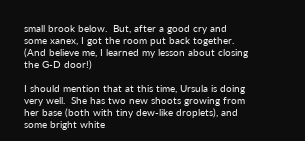small brook below.  But, after a good cry and some xanex, I got the room put back together.  (And believe me, I learned my lesson about closing the G-D door!)

I should mention that at this time, Ursula is doing very well.  She has two new shoots growing from her base (both with tiny dew-like droplets), and some bright white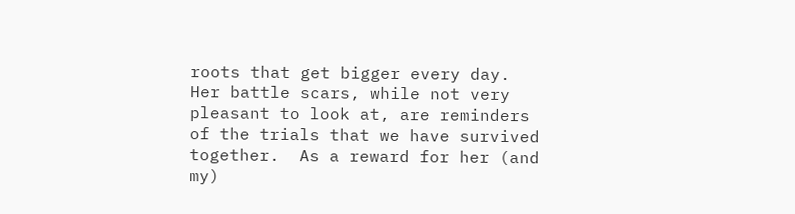roots that get bigger every day.  Her battle scars, while not very pleasant to look at, are reminders of the trials that we have survived together.  As a reward for her (and my)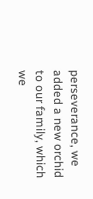perseverance, we added a new orchid to our family, which we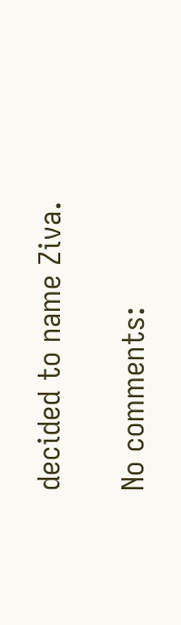decided to name Ziva.

No comments: